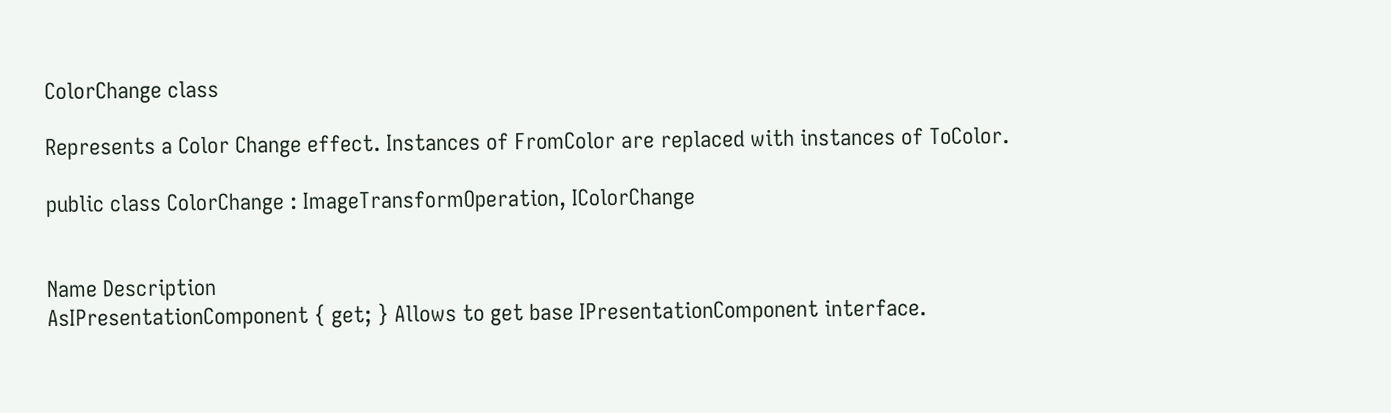ColorChange class

Represents a Color Change effect. Instances of FromColor are replaced with instances of ToColor.

public class ColorChange : ImageTransformOperation, IColorChange


Name Description
AsIPresentationComponent { get; } Allows to get base IPresentationComponent interface.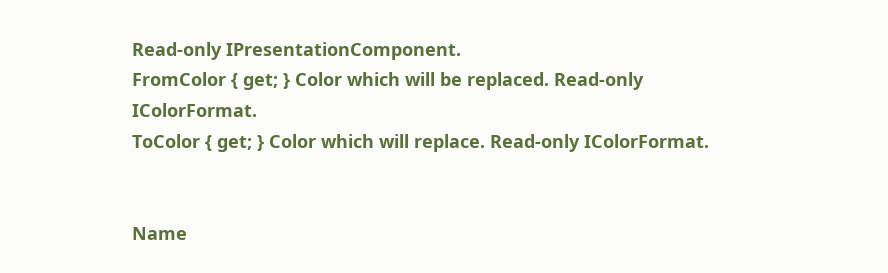Read-only IPresentationComponent.
FromColor { get; } Color which will be replaced. Read-only IColorFormat.
ToColor { get; } Color which will replace. Read-only IColorFormat.


Name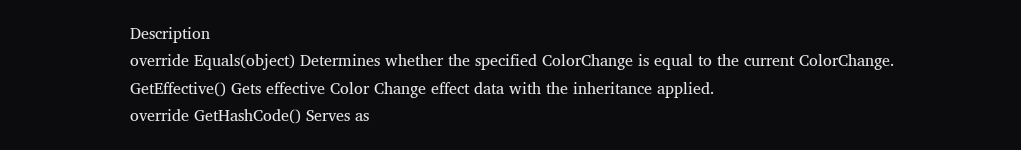Description
override Equals(object) Determines whether the specified ColorChange is equal to the current ColorChange.
GetEffective() Gets effective Color Change effect data with the inheritance applied.
override GetHashCode() Serves as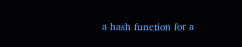a hash function for a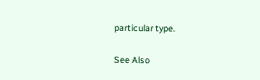particular type.

See Also